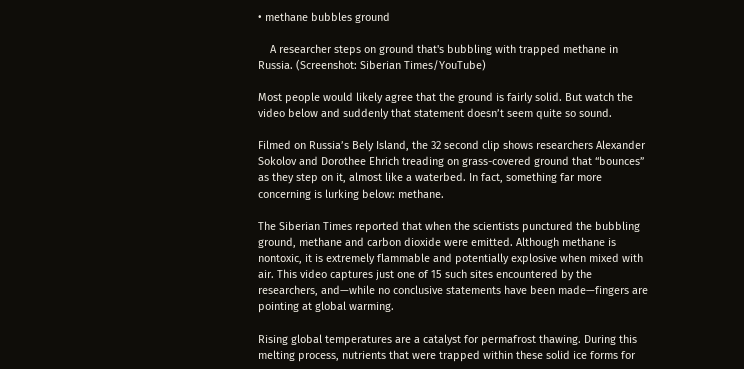• methane bubbles ground

    A researcher steps on ground that's bubbling with trapped methane in Russia. (Screenshot: Siberian Times/YouTube)

Most people would likely agree that the ground is fairly solid. But watch the video below and suddenly that statement doesn’t seem quite so sound.

Filmed on Russia’s Bely Island, the 32 second clip shows researchers Alexander Sokolov and Dorothee Ehrich treading on grass-covered ground that “bounces” as they step on it, almost like a waterbed. In fact, something far more concerning is lurking below: methane.

The Siberian Times reported that when the scientists punctured the bubbling ground, methane and carbon dioxide were emitted. Although methane is nontoxic, it is extremely flammable and potentially explosive when mixed with air. This video captures just one of 15 such sites encountered by the researchers, and—while no conclusive statements have been made—fingers are pointing at global warming.

Rising global temperatures are a catalyst for permafrost thawing. During this melting process, nutrients that were trapped within these solid ice forms for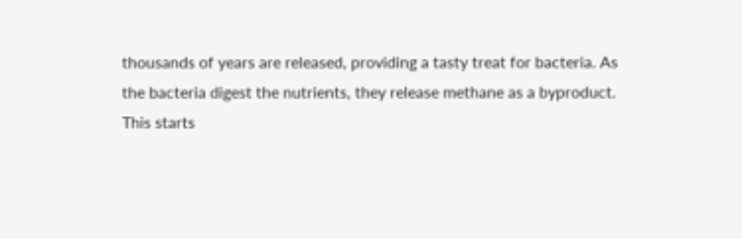thousands of years are released, providing a tasty treat for bacteria. As the bacteria digest the nutrients, they release methane as a byproduct. This starts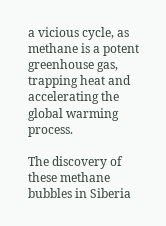a vicious cycle, as methane is a potent greenhouse gas, trapping heat and accelerating the global warming process.

The discovery of these methane bubbles in Siberia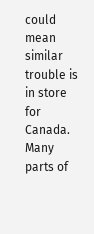could mean similar trouble is in store for Canada. Many parts of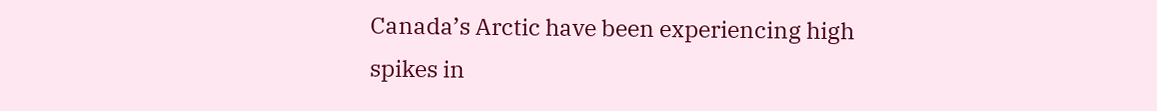Canada’s Arctic have been experiencing high spikes in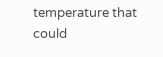temperature that could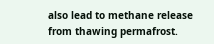also lead to methane release from thawing permafrost.